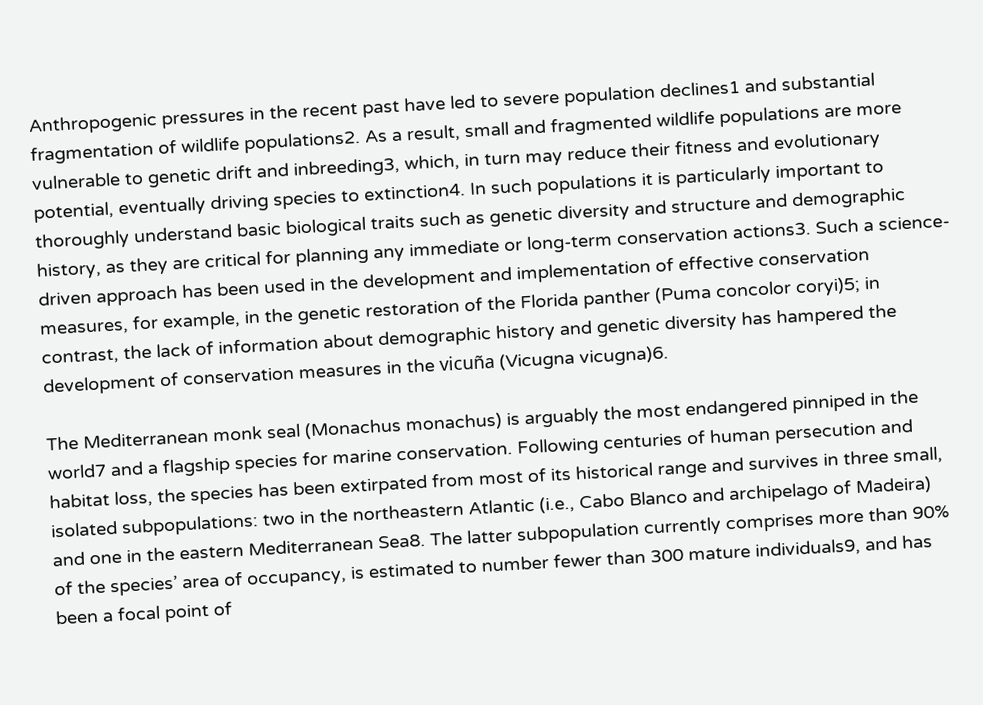Anthropogenic pressures in the recent past have led to severe population declines1 and substantial fragmentation of wildlife populations2. As a result, small and fragmented wildlife populations are more vulnerable to genetic drift and inbreeding3, which, in turn may reduce their fitness and evolutionary potential, eventually driving species to extinction4. In such populations it is particularly important to thoroughly understand basic biological traits such as genetic diversity and structure and demographic history, as they are critical for planning any immediate or long-term conservation actions3. Such a science-driven approach has been used in the development and implementation of effective conservation measures, for example, in the genetic restoration of the Florida panther (Puma concolor coryi)5; in contrast, the lack of information about demographic history and genetic diversity has hampered the development of conservation measures in the vicuña (Vicugna vicugna)6.

The Mediterranean monk seal (Monachus monachus) is arguably the most endangered pinniped in the world7 and a flagship species for marine conservation. Following centuries of human persecution and habitat loss, the species has been extirpated from most of its historical range and survives in three small, isolated subpopulations: two in the northeastern Atlantic (i.e., Cabo Blanco and archipelago of Madeira) and one in the eastern Mediterranean Sea8. The latter subpopulation currently comprises more than 90% of the species’ area of occupancy, is estimated to number fewer than 300 mature individuals9, and has been a focal point of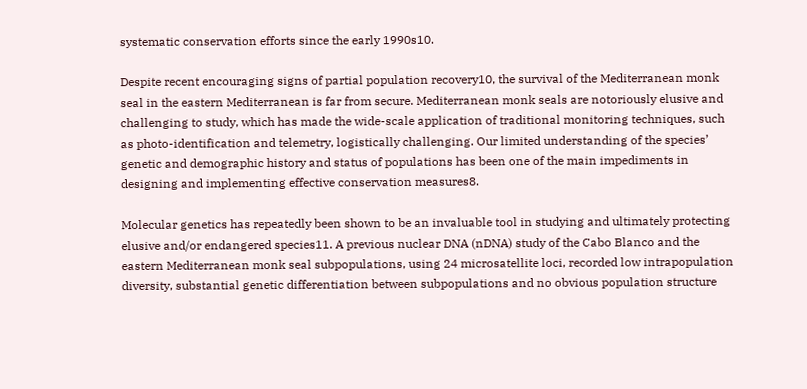systematic conservation efforts since the early 1990s10.

Despite recent encouraging signs of partial population recovery10, the survival of the Mediterranean monk seal in the eastern Mediterranean is far from secure. Mediterranean monk seals are notoriously elusive and challenging to study, which has made the wide-scale application of traditional monitoring techniques, such as photo-identification and telemetry, logistically challenging. Our limited understanding of the species’ genetic and demographic history and status of populations has been one of the main impediments in designing and implementing effective conservation measures8.

Molecular genetics has repeatedly been shown to be an invaluable tool in studying and ultimately protecting elusive and/or endangered species11. A previous nuclear DNA (nDNA) study of the Cabo Blanco and the eastern Mediterranean monk seal subpopulations, using 24 microsatellite loci, recorded low intrapopulation diversity, substantial genetic differentiation between subpopulations and no obvious population structure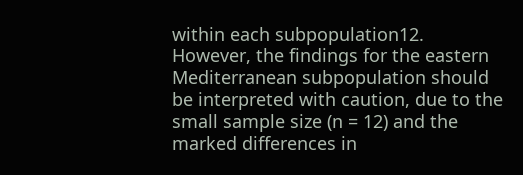within each subpopulation12. However, the findings for the eastern Mediterranean subpopulation should be interpreted with caution, due to the small sample size (n = 12) and the marked differences in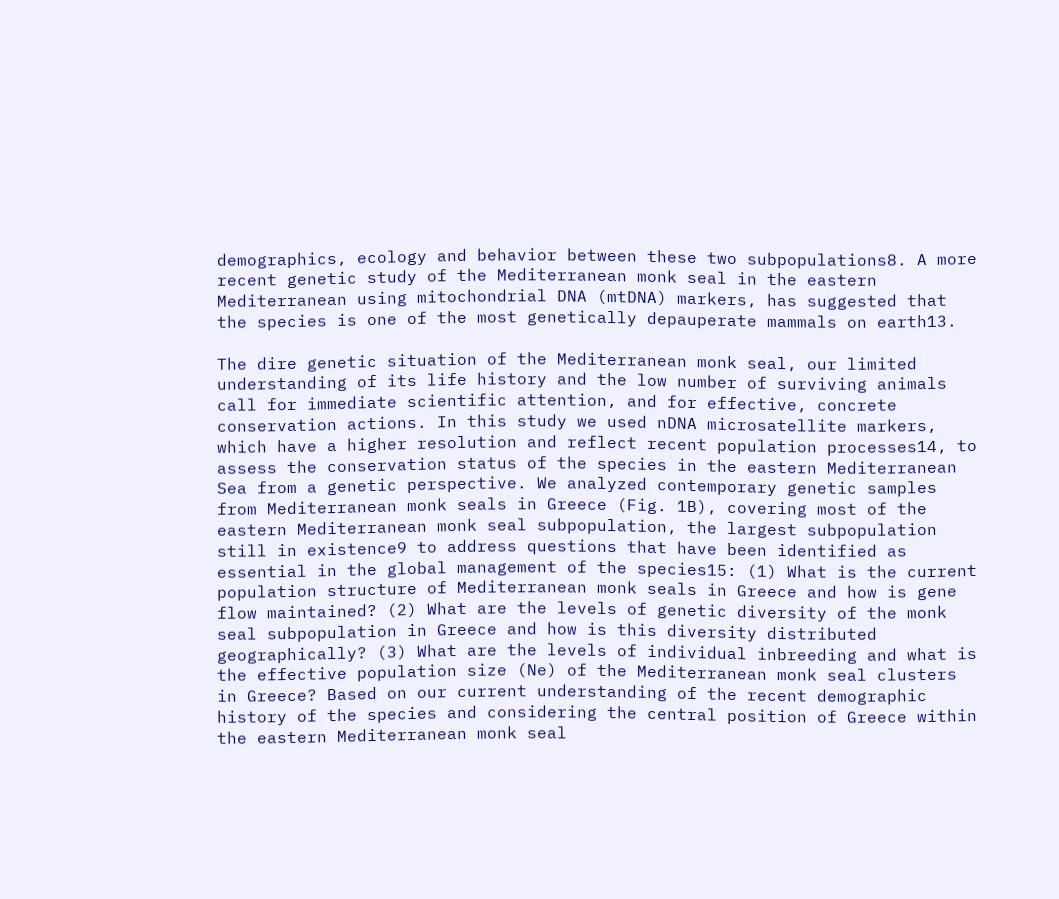demographics, ecology and behavior between these two subpopulations8. A more recent genetic study of the Mediterranean monk seal in the eastern Mediterranean using mitochondrial DNA (mtDNA) markers, has suggested that the species is one of the most genetically depauperate mammals on earth13.

The dire genetic situation of the Mediterranean monk seal, our limited understanding of its life history and the low number of surviving animals call for immediate scientific attention, and for effective, concrete conservation actions. In this study we used nDNA microsatellite markers, which have a higher resolution and reflect recent population processes14, to assess the conservation status of the species in the eastern Mediterranean Sea from a genetic perspective. We analyzed contemporary genetic samples from Mediterranean monk seals in Greece (Fig. 1B), covering most of the eastern Mediterranean monk seal subpopulation, the largest subpopulation still in existence9 to address questions that have been identified as essential in the global management of the species15: (1) What is the current population structure of Mediterranean monk seals in Greece and how is gene flow maintained? (2) What are the levels of genetic diversity of the monk seal subpopulation in Greece and how is this diversity distributed geographically? (3) What are the levels of individual inbreeding and what is the effective population size (Ne) of the Mediterranean monk seal clusters in Greece? Based on our current understanding of the recent demographic history of the species and considering the central position of Greece within the eastern Mediterranean monk seal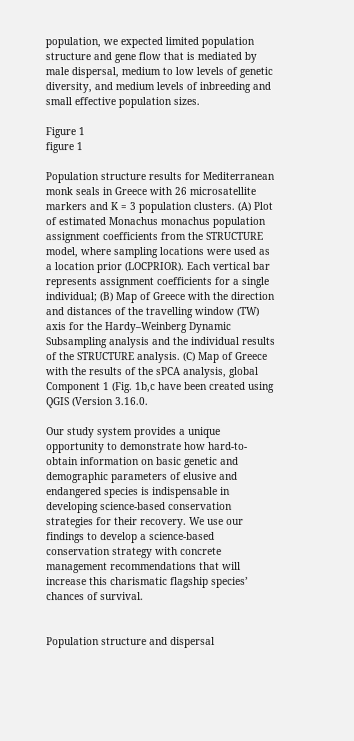population, we expected limited population structure and gene flow that is mediated by male dispersal, medium to low levels of genetic diversity, and medium levels of inbreeding and small effective population sizes.

Figure 1
figure 1

Population structure results for Mediterranean monk seals in Greece with 26 microsatellite markers and K = 3 population clusters. (A) Plot of estimated Monachus monachus population assignment coefficients from the STRUCTURE model, where sampling locations were used as a location prior (LOCPRIOR). Each vertical bar represents assignment coefficients for a single individual; (B) Map of Greece with the direction and distances of the travelling window (TW) axis for the Hardy–Weinberg Dynamic Subsampling analysis and the individual results of the STRUCTURE analysis. (C) Map of Greece with the results of the sPCA analysis, global Component 1 (Fig. 1b,c have been created using QGIS (Version 3.16.0.

Our study system provides a unique opportunity to demonstrate how hard-to-obtain information on basic genetic and demographic parameters of elusive and endangered species is indispensable in developing science-based conservation strategies for their recovery. We use our findings to develop a science-based conservation strategy with concrete management recommendations that will increase this charismatic flagship species’ chances of survival.


Population structure and dispersal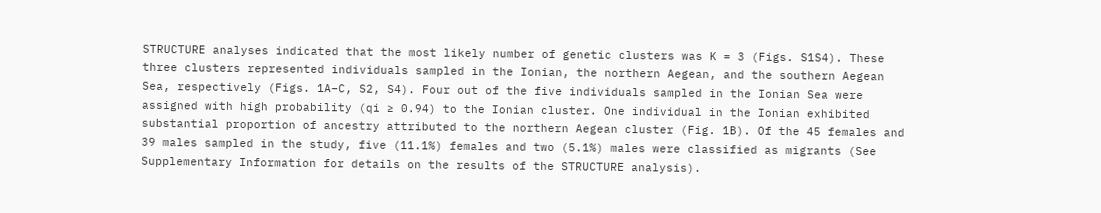STRUCTURE analyses indicated that the most likely number of genetic clusters was K = 3 (Figs. S1S4). These three clusters represented individuals sampled in the Ionian, the northern Aegean, and the southern Aegean Sea, respectively (Figs. 1A–C, S2, S4). Four out of the five individuals sampled in the Ionian Sea were assigned with high probability (qi ≥ 0.94) to the Ionian cluster. One individual in the Ionian exhibited substantial proportion of ancestry attributed to the northern Aegean cluster (Fig. 1B). Of the 45 females and 39 males sampled in the study, five (11.1%) females and two (5.1%) males were classified as migrants (See Supplementary Information for details on the results of the STRUCTURE analysis).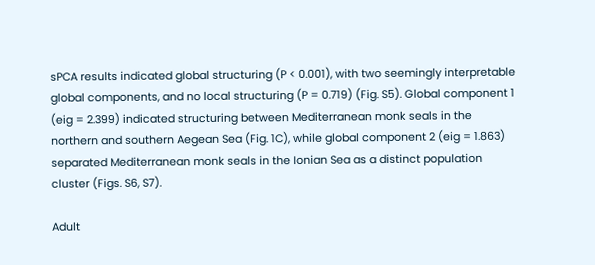sPCA results indicated global structuring (P < 0.001), with two seemingly interpretable global components, and no local structuring (P = 0.719) (Fig. S5). Global component 1 (eig = 2.399) indicated structuring between Mediterranean monk seals in the northern and southern Aegean Sea (Fig. 1C), while global component 2 (eig = 1.863) separated Mediterranean monk seals in the Ionian Sea as a distinct population cluster (Figs. S6, S7).

Adult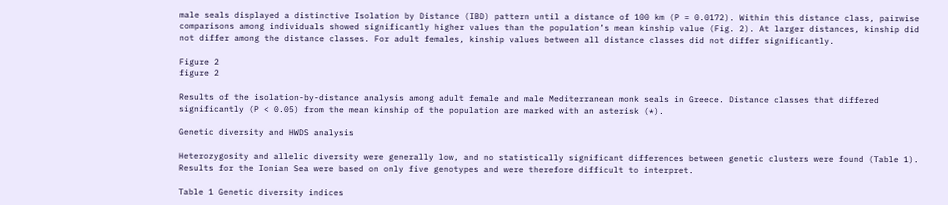male seals displayed a distinctive Isolation by Distance (IBD) pattern until a distance of 100 km (P = 0.0172). Within this distance class, pairwise comparisons among individuals showed significantly higher values than the population’s mean kinship value (Fig. 2). At larger distances, kinship did not differ among the distance classes. For adult females, kinship values between all distance classes did not differ significantly.

Figure 2
figure 2

Results of the isolation-by-distance analysis among adult female and male Mediterranean monk seals in Greece. Distance classes that differed significantly (P < 0.05) from the mean kinship of the population are marked with an asterisk (*).

Genetic diversity and HWDS analysis

Heterozygosity and allelic diversity were generally low, and no statistically significant differences between genetic clusters were found (Table 1). Results for the Ionian Sea were based on only five genotypes and were therefore difficult to interpret.

Table 1 Genetic diversity indices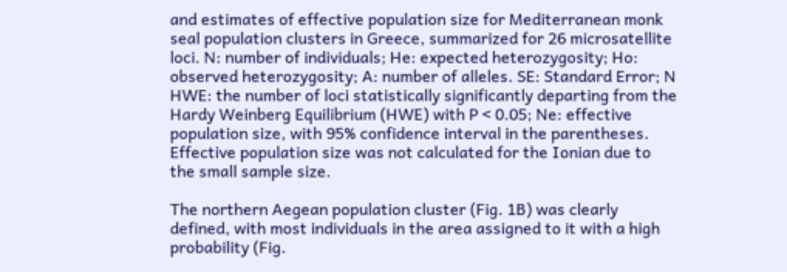and estimates of effective population size for Mediterranean monk seal population clusters in Greece, summarized for 26 microsatellite loci. N: number of individuals; He: expected heterozygosity; Ho: observed heterozygosity; A: number of alleles. SE: Standard Error; N HWE: the number of loci statistically significantly departing from the Hardy Weinberg Equilibrium (HWE) with P < 0.05; Ne: effective population size, with 95% confidence interval in the parentheses. Effective population size was not calculated for the Ionian due to the small sample size.

The northern Aegean population cluster (Fig. 1B) was clearly defined, with most individuals in the area assigned to it with a high probability (Fig.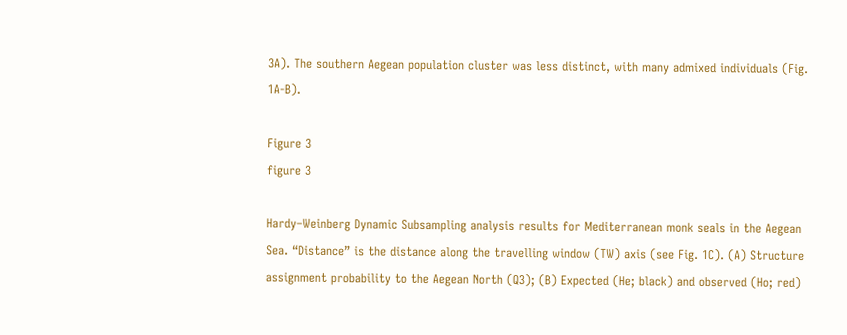3A). The southern Aegean population cluster was less distinct, with many admixed individuals (Fig. 1A-B).

Figure 3
figure 3

Hardy–Weinberg Dynamic Subsampling analysis results for Mediterranean monk seals in the Aegean Sea. “Distance” is the distance along the travelling window (TW) axis (see Fig. 1C). (A) Structure assignment probability to the Aegean North (Q3); (B) Expected (He; black) and observed (Ho; red)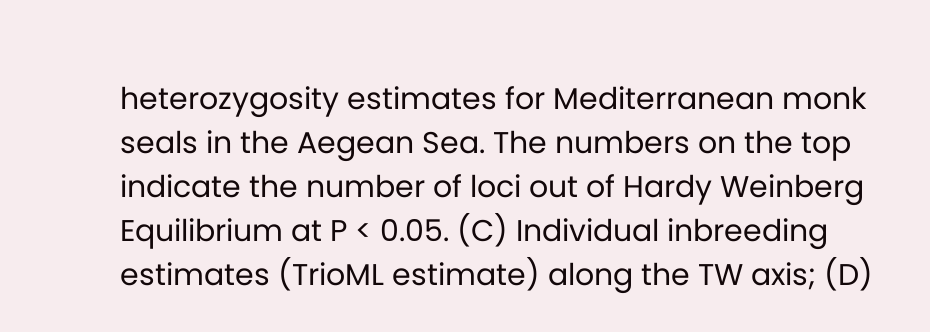heterozygosity estimates for Mediterranean monk seals in the Aegean Sea. The numbers on the top indicate the number of loci out of Hardy Weinberg Equilibrium at P < 0.05. (C) Individual inbreeding estimates (TrioML estimate) along the TW axis; (D)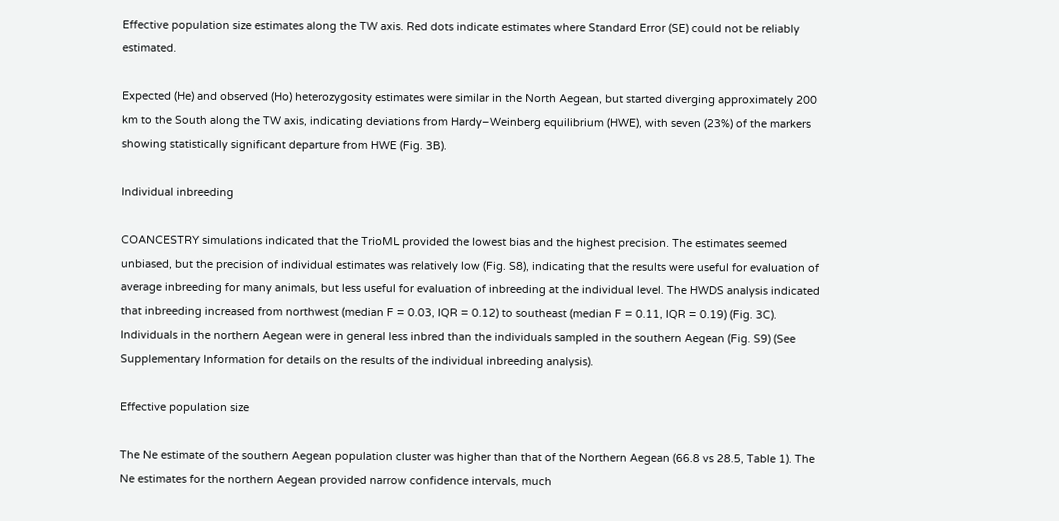Effective population size estimates along the TW axis. Red dots indicate estimates where Standard Error (SE) could not be reliably estimated.

Expected (He) and observed (Ho) heterozygosity estimates were similar in the North Aegean, but started diverging approximately 200 km to the South along the TW axis, indicating deviations from Hardy–Weinberg equilibrium (HWE), with seven (23%) of the markers showing statistically significant departure from HWE (Fig. 3B).

Individual inbreeding

COANCESTRY simulations indicated that the TrioML provided the lowest bias and the highest precision. The estimates seemed unbiased, but the precision of individual estimates was relatively low (Fig. S8), indicating that the results were useful for evaluation of average inbreeding for many animals, but less useful for evaluation of inbreeding at the individual level. The HWDS analysis indicated that inbreeding increased from northwest (median F = 0.03, IQR = 0.12) to southeast (median F = 0.11, IQR = 0.19) (Fig. 3C). Individuals in the northern Aegean were in general less inbred than the individuals sampled in the southern Aegean (Fig. S9) (See Supplementary Information for details on the results of the individual inbreeding analysis).

Effective population size

The Ne estimate of the southern Aegean population cluster was higher than that of the Northern Aegean (66.8 vs 28.5, Table 1). The Ne estimates for the northern Aegean provided narrow confidence intervals, much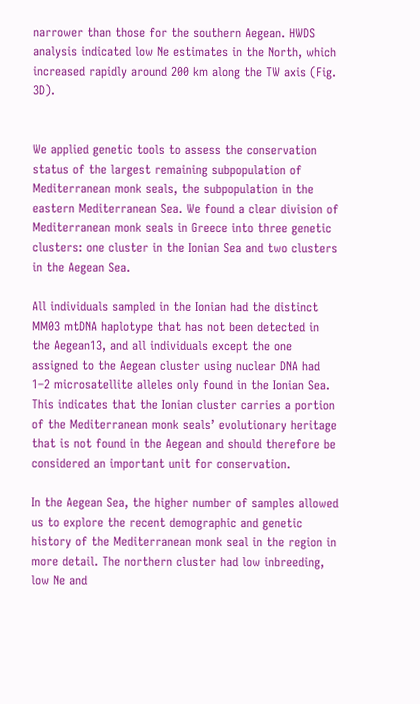narrower than those for the southern Aegean. HWDS analysis indicated low Ne estimates in the North, which increased rapidly around 200 km along the TW axis (Fig. 3D).


We applied genetic tools to assess the conservation status of the largest remaining subpopulation of Mediterranean monk seals, the subpopulation in the eastern Mediterranean Sea. We found a clear division of Mediterranean monk seals in Greece into three genetic clusters: one cluster in the Ionian Sea and two clusters in the Aegean Sea.

All individuals sampled in the Ionian had the distinct MM03 mtDNA haplotype that has not been detected in the Aegean13, and all individuals except the one assigned to the Aegean cluster using nuclear DNA had 1–2 microsatellite alleles only found in the Ionian Sea. This indicates that the Ionian cluster carries a portion of the Mediterranean monk seals’ evolutionary heritage that is not found in the Aegean and should therefore be considered an important unit for conservation.

In the Aegean Sea, the higher number of samples allowed us to explore the recent demographic and genetic history of the Mediterranean monk seal in the region in more detail. The northern cluster had low inbreeding, low Ne and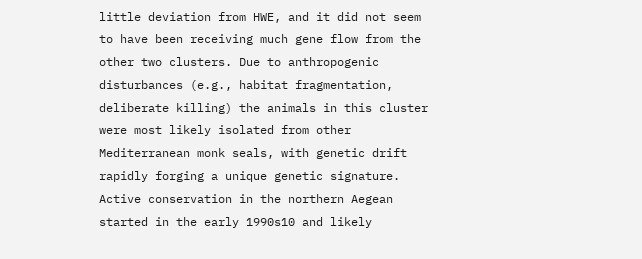little deviation from HWE, and it did not seem to have been receiving much gene flow from the other two clusters. Due to anthropogenic disturbances (e.g., habitat fragmentation, deliberate killing) the animals in this cluster were most likely isolated from other Mediterranean monk seals, with genetic drift rapidly forging a unique genetic signature. Active conservation in the northern Aegean started in the early 1990s10 and likely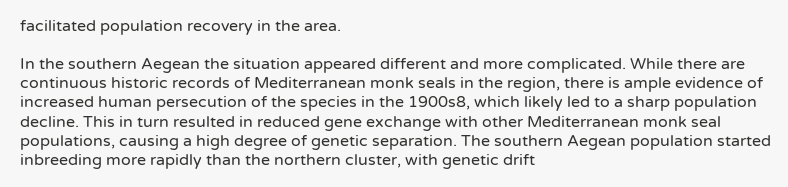facilitated population recovery in the area.

In the southern Aegean the situation appeared different and more complicated. While there are continuous historic records of Mediterranean monk seals in the region, there is ample evidence of increased human persecution of the species in the 1900s8, which likely led to a sharp population decline. This in turn resulted in reduced gene exchange with other Mediterranean monk seal populations, causing a high degree of genetic separation. The southern Aegean population started inbreeding more rapidly than the northern cluster, with genetic drift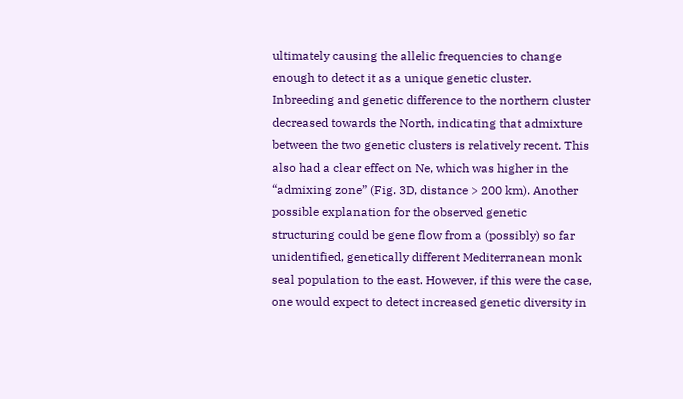ultimately causing the allelic frequencies to change enough to detect it as a unique genetic cluster. Inbreeding and genetic difference to the northern cluster decreased towards the North, indicating that admixture between the two genetic clusters is relatively recent. This also had a clear effect on Ne, which was higher in the “admixing zone” (Fig. 3D, distance > 200 km). Another possible explanation for the observed genetic structuring could be gene flow from a (possibly) so far unidentified, genetically different Mediterranean monk seal population to the east. However, if this were the case, one would expect to detect increased genetic diversity in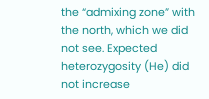the “admixing zone” with the north, which we did not see. Expected heterozygosity (He) did not increase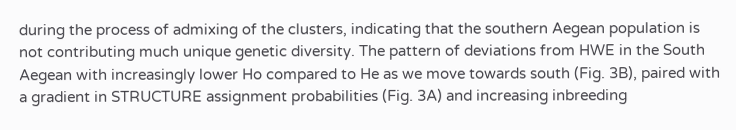during the process of admixing of the clusters, indicating that the southern Aegean population is not contributing much unique genetic diversity. The pattern of deviations from HWE in the South Aegean with increasingly lower Ho compared to He as we move towards south (Fig. 3B), paired with a gradient in STRUCTURE assignment probabilities (Fig. 3A) and increasing inbreeding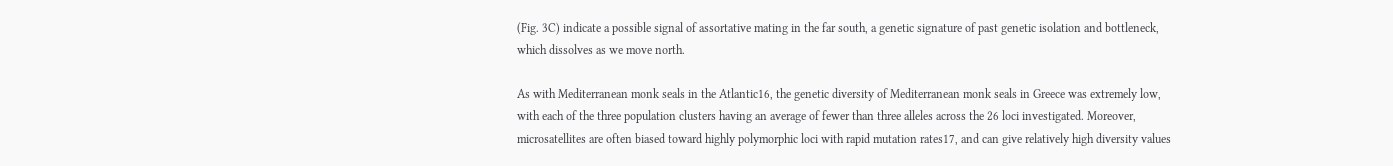(Fig. 3C) indicate a possible signal of assortative mating in the far south, a genetic signature of past genetic isolation and bottleneck, which dissolves as we move north.

As with Mediterranean monk seals in the Atlantic16, the genetic diversity of Mediterranean monk seals in Greece was extremely low, with each of the three population clusters having an average of fewer than three alleles across the 26 loci investigated. Moreover, microsatellites are often biased toward highly polymorphic loci with rapid mutation rates17, and can give relatively high diversity values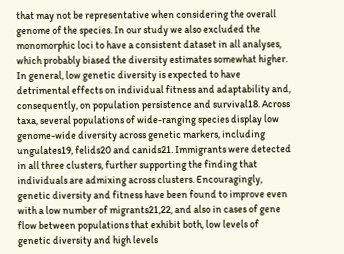that may not be representative when considering the overall genome of the species. In our study we also excluded the monomorphic loci to have a consistent dataset in all analyses, which probably biased the diversity estimates somewhat higher. In general, low genetic diversity is expected to have detrimental effects on individual fitness and adaptability and, consequently, on population persistence and survival18. Across taxa, several populations of wide-ranging species display low genome-wide diversity across genetic markers, including ungulates19, felids20 and canids21. Immigrants were detected in all three clusters, further supporting the finding that individuals are admixing across clusters. Encouragingly, genetic diversity and fitness have been found to improve even with a low number of migrants21,22, and also in cases of gene flow between populations that exhibit both, low levels of genetic diversity and high levels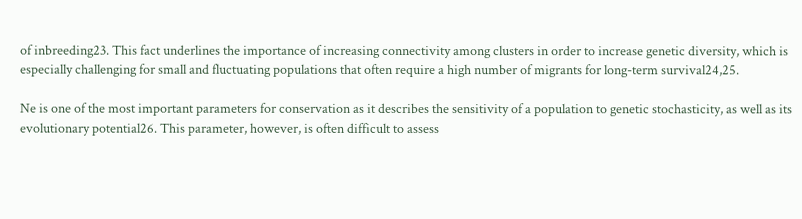of inbreeding23. This fact underlines the importance of increasing connectivity among clusters in order to increase genetic diversity, which is especially challenging for small and fluctuating populations that often require a high number of migrants for long-term survival24,25.

Ne is one of the most important parameters for conservation as it describes the sensitivity of a population to genetic stochasticity, as well as its evolutionary potential26. This parameter, however, is often difficult to assess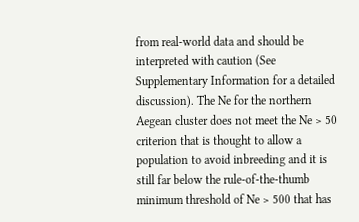from real-world data and should be interpreted with caution (See Supplementary Information for a detailed discussion). The Ne for the northern Aegean cluster does not meet the Ne > 50 criterion that is thought to allow a population to avoid inbreeding and it is still far below the rule-of-the-thumb minimum threshold of Ne > 500 that has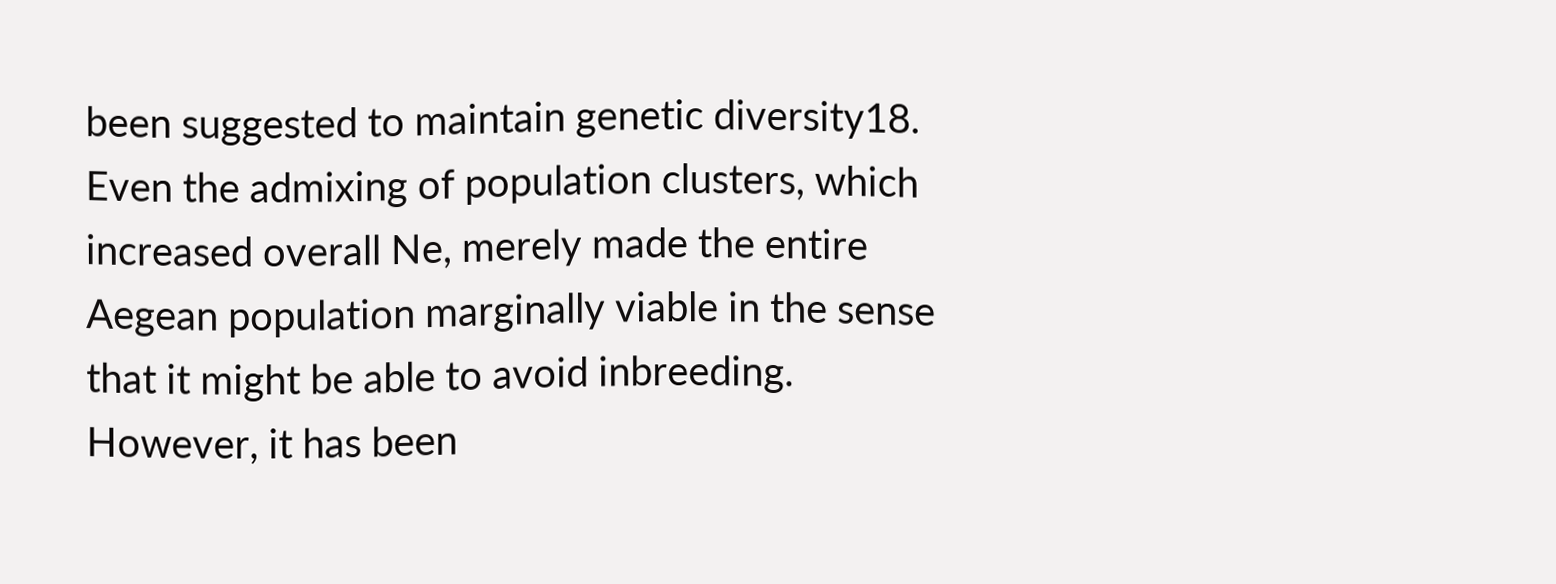been suggested to maintain genetic diversity18. Even the admixing of population clusters, which increased overall Ne, merely made the entire Aegean population marginally viable in the sense that it might be able to avoid inbreeding. However, it has been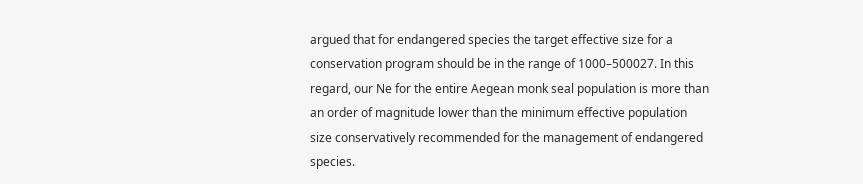argued that for endangered species the target effective size for a conservation program should be in the range of 1000–500027. In this regard, our Ne for the entire Aegean monk seal population is more than an order of magnitude lower than the minimum effective population size conservatively recommended for the management of endangered species.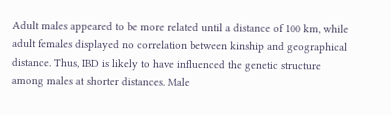Adult males appeared to be more related until a distance of 100 km, while adult females displayed no correlation between kinship and geographical distance. Thus, IBD is likely to have influenced the genetic structure among males at shorter distances. Male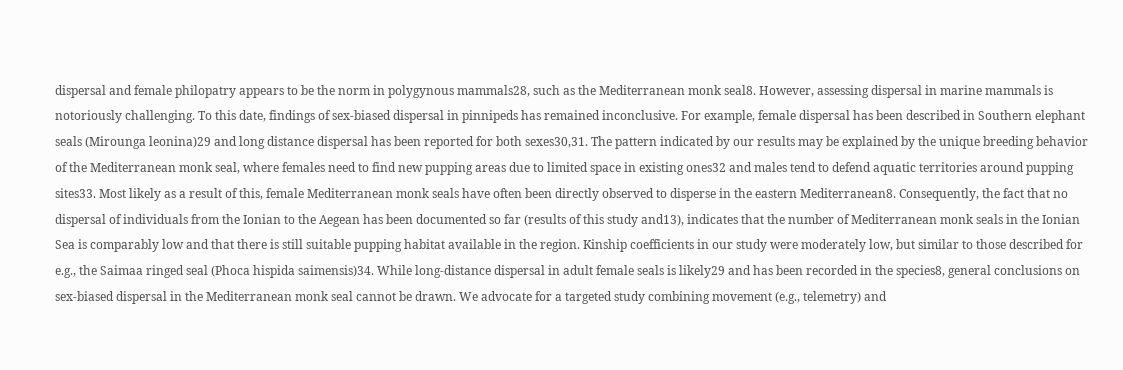dispersal and female philopatry appears to be the norm in polygynous mammals28, such as the Mediterranean monk seal8. However, assessing dispersal in marine mammals is notoriously challenging. To this date, findings of sex-biased dispersal in pinnipeds has remained inconclusive. For example, female dispersal has been described in Southern elephant seals (Mirounga leonina)29 and long distance dispersal has been reported for both sexes30,31. The pattern indicated by our results may be explained by the unique breeding behavior of the Mediterranean monk seal, where females need to find new pupping areas due to limited space in existing ones32 and males tend to defend aquatic territories around pupping sites33. Most likely as a result of this, female Mediterranean monk seals have often been directly observed to disperse in the eastern Mediterranean8. Consequently, the fact that no dispersal of individuals from the Ionian to the Aegean has been documented so far (results of this study and13), indicates that the number of Mediterranean monk seals in the Ionian Sea is comparably low and that there is still suitable pupping habitat available in the region. Kinship coefficients in our study were moderately low, but similar to those described for e.g., the Saimaa ringed seal (Phoca hispida saimensis)34. While long-distance dispersal in adult female seals is likely29 and has been recorded in the species8, general conclusions on sex-biased dispersal in the Mediterranean monk seal cannot be drawn. We advocate for a targeted study combining movement (e.g., telemetry) and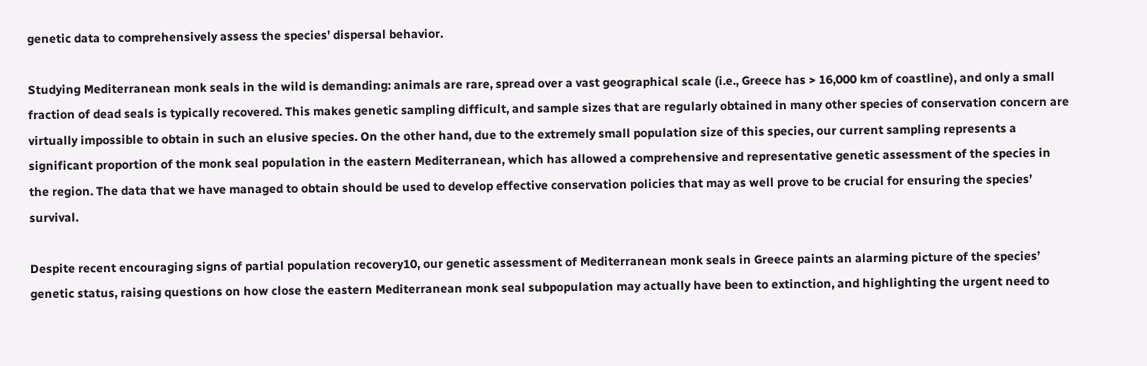genetic data to comprehensively assess the species’ dispersal behavior.

Studying Mediterranean monk seals in the wild is demanding: animals are rare, spread over a vast geographical scale (i.e., Greece has > 16,000 km of coastline), and only a small fraction of dead seals is typically recovered. This makes genetic sampling difficult, and sample sizes that are regularly obtained in many other species of conservation concern are virtually impossible to obtain in such an elusive species. On the other hand, due to the extremely small population size of this species, our current sampling represents a significant proportion of the monk seal population in the eastern Mediterranean, which has allowed a comprehensive and representative genetic assessment of the species in the region. The data that we have managed to obtain should be used to develop effective conservation policies that may as well prove to be crucial for ensuring the species’ survival.

Despite recent encouraging signs of partial population recovery10, our genetic assessment of Mediterranean monk seals in Greece paints an alarming picture of the species’ genetic status, raising questions on how close the eastern Mediterranean monk seal subpopulation may actually have been to extinction, and highlighting the urgent need to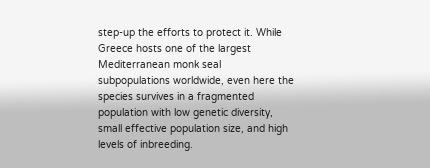step-up the efforts to protect it. While Greece hosts one of the largest Mediterranean monk seal subpopulations worldwide, even here the species survives in a fragmented population with low genetic diversity, small effective population size, and high levels of inbreeding.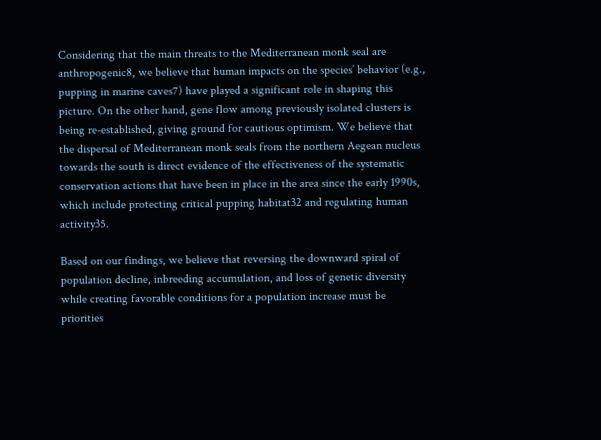Considering that the main threats to the Mediterranean monk seal are anthropogenic8, we believe that human impacts on the species’ behavior (e.g., pupping in marine caves7) have played a significant role in shaping this picture. On the other hand, gene flow among previously isolated clusters is being re-established, giving ground for cautious optimism. We believe that the dispersal of Mediterranean monk seals from the northern Aegean nucleus towards the south is direct evidence of the effectiveness of the systematic conservation actions that have been in place in the area since the early 1990s, which include protecting critical pupping habitat32 and regulating human activity35.

Based on our findings, we believe that reversing the downward spiral of population decline, inbreeding accumulation, and loss of genetic diversity while creating favorable conditions for a population increase must be priorities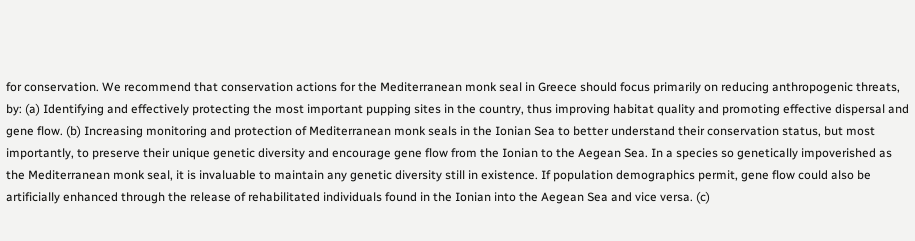for conservation. We recommend that conservation actions for the Mediterranean monk seal in Greece should focus primarily on reducing anthropogenic threats, by: (a) Identifying and effectively protecting the most important pupping sites in the country, thus improving habitat quality and promoting effective dispersal and gene flow. (b) Increasing monitoring and protection of Mediterranean monk seals in the Ionian Sea to better understand their conservation status, but most importantly, to preserve their unique genetic diversity and encourage gene flow from the Ionian to the Aegean Sea. In a species so genetically impoverished as the Mediterranean monk seal, it is invaluable to maintain any genetic diversity still in existence. If population demographics permit, gene flow could also be artificially enhanced through the release of rehabilitated individuals found in the Ionian into the Aegean Sea and vice versa. (c)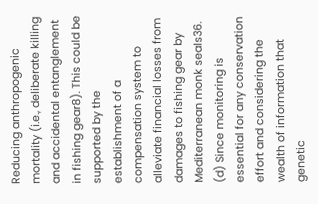Reducing anthropogenic mortality (i.e., deliberate killing and accidental entanglement in fishing gear8). This could be supported by the establishment of a compensation system to alleviate financial losses from damages to fishing gear by Mediterranean monk seals36. (d) Since monitoring is essential for any conservation effort and considering the wealth of information that genetic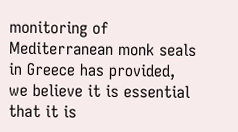monitoring of Mediterranean monk seals in Greece has provided, we believe it is essential that it is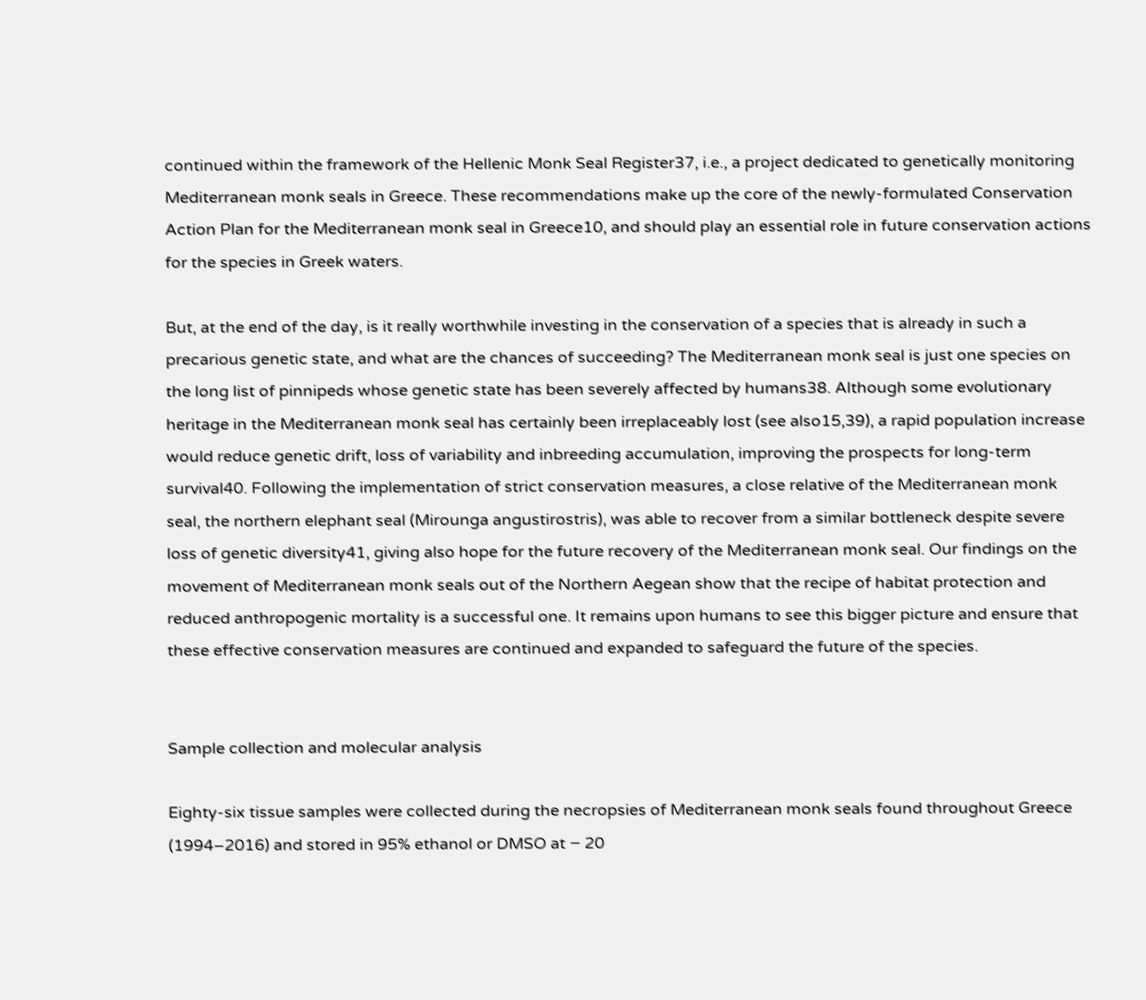continued within the framework of the Hellenic Monk Seal Register37, i.e., a project dedicated to genetically monitoring Mediterranean monk seals in Greece. These recommendations make up the core of the newly-formulated Conservation Action Plan for the Mediterranean monk seal in Greece10, and should play an essential role in future conservation actions for the species in Greek waters.

But, at the end of the day, is it really worthwhile investing in the conservation of a species that is already in such a precarious genetic state, and what are the chances of succeeding? The Mediterranean monk seal is just one species on the long list of pinnipeds whose genetic state has been severely affected by humans38. Although some evolutionary heritage in the Mediterranean monk seal has certainly been irreplaceably lost (see also15,39), a rapid population increase would reduce genetic drift, loss of variability and inbreeding accumulation, improving the prospects for long-term survival40. Following the implementation of strict conservation measures, a close relative of the Mediterranean monk seal, the northern elephant seal (Mirounga angustirostris), was able to recover from a similar bottleneck despite severe loss of genetic diversity41, giving also hope for the future recovery of the Mediterranean monk seal. Our findings on the movement of Mediterranean monk seals out of the Northern Aegean show that the recipe of habitat protection and reduced anthropogenic mortality is a successful one. It remains upon humans to see this bigger picture and ensure that these effective conservation measures are continued and expanded to safeguard the future of the species.


Sample collection and molecular analysis

Eighty-six tissue samples were collected during the necropsies of Mediterranean monk seals found throughout Greece (1994–2016) and stored in 95% ethanol or DMSO at − 20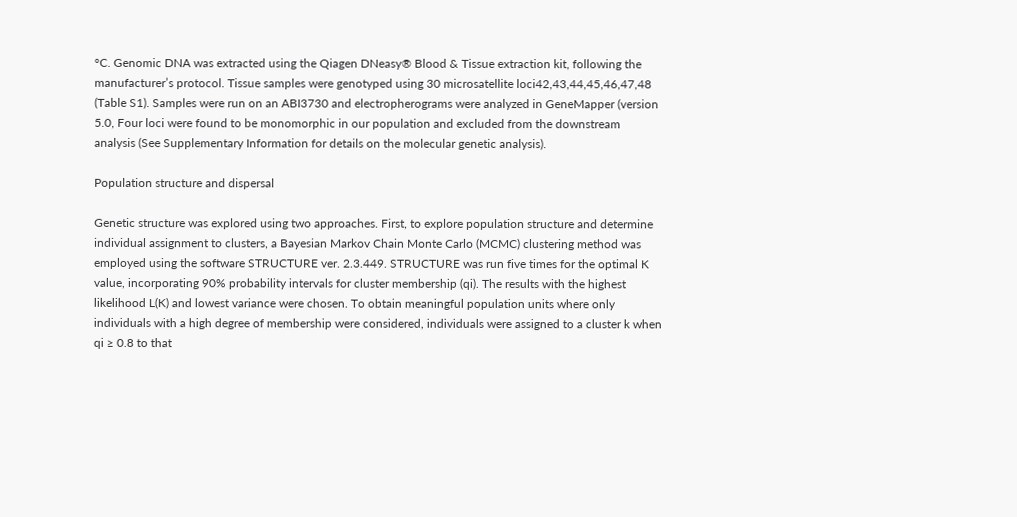°C. Genomic DNA was extracted using the Qiagen DNeasy® Blood & Tissue extraction kit, following the manufacturer’s protocol. Tissue samples were genotyped using 30 microsatellite loci42,43,44,45,46,47,48 (Table S1). Samples were run on an ABI3730 and electropherograms were analyzed in GeneMapper (version 5.0, Four loci were found to be monomorphic in our population and excluded from the downstream analysis (See Supplementary Information for details on the molecular genetic analysis).

Population structure and dispersal

Genetic structure was explored using two approaches. First, to explore population structure and determine individual assignment to clusters, a Bayesian Markov Chain Monte Carlo (MCMC) clustering method was employed using the software STRUCTURE ver. 2.3.449. STRUCTURE was run five times for the optimal K value, incorporating 90% probability intervals for cluster membership (qi). The results with the highest likelihood L(K) and lowest variance were chosen. To obtain meaningful population units where only individuals with a high degree of membership were considered, individuals were assigned to a cluster k when qi ≥ 0.8 to that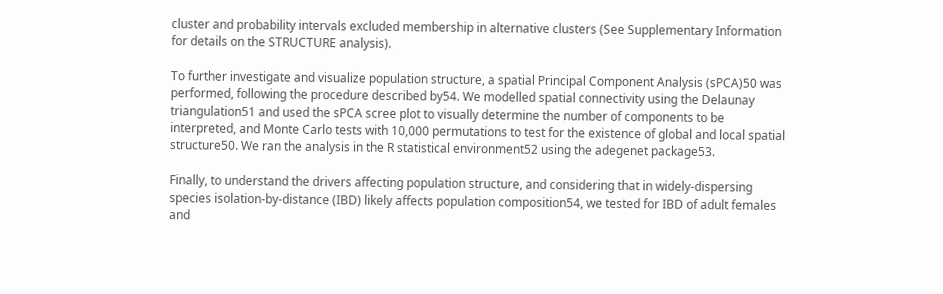cluster and probability intervals excluded membership in alternative clusters (See Supplementary Information for details on the STRUCTURE analysis).

To further investigate and visualize population structure, a spatial Principal Component Analysis (sPCA)50 was performed, following the procedure described by54. We modelled spatial connectivity using the Delaunay triangulation51 and used the sPCA scree plot to visually determine the number of components to be interpreted, and Monte Carlo tests with 10,000 permutations to test for the existence of global and local spatial structure50. We ran the analysis in the R statistical environment52 using the adegenet package53.

Finally, to understand the drivers affecting population structure, and considering that in widely-dispersing species isolation-by-distance (IBD) likely affects population composition54, we tested for IBD of adult females and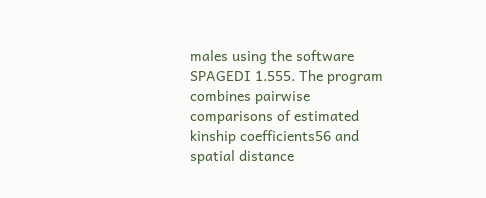males using the software SPAGEDI 1.555. The program combines pairwise comparisons of estimated kinship coefficients56 and spatial distance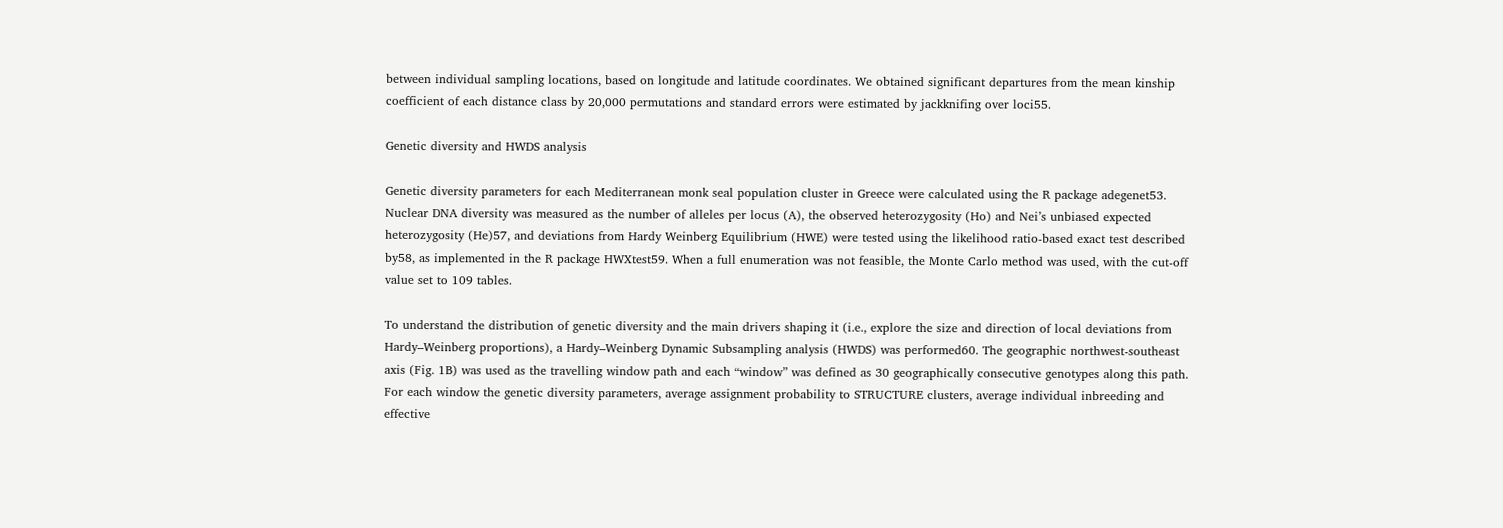between individual sampling locations, based on longitude and latitude coordinates. We obtained significant departures from the mean kinship coefficient of each distance class by 20,000 permutations and standard errors were estimated by jackknifing over loci55.

Genetic diversity and HWDS analysis

Genetic diversity parameters for each Mediterranean monk seal population cluster in Greece were calculated using the R package adegenet53. Nuclear DNA diversity was measured as the number of alleles per locus (A), the observed heterozygosity (Ho) and Nei’s unbiased expected heterozygosity (He)57, and deviations from Hardy Weinberg Equilibrium (HWE) were tested using the likelihood ratio-based exact test described by58, as implemented in the R package HWXtest59. When a full enumeration was not feasible, the Monte Carlo method was used, with the cut-off value set to 109 tables.

To understand the distribution of genetic diversity and the main drivers shaping it (i.e., explore the size and direction of local deviations from Hardy–Weinberg proportions), a Hardy–Weinberg Dynamic Subsampling analysis (HWDS) was performed60. The geographic northwest-southeast axis (Fig. 1B) was used as the travelling window path and each “window” was defined as 30 geographically consecutive genotypes along this path. For each window the genetic diversity parameters, average assignment probability to STRUCTURE clusters, average individual inbreeding and effective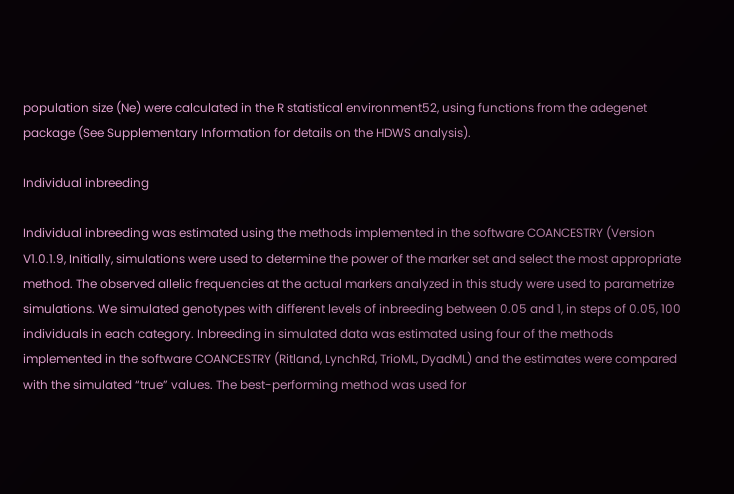population size (Ne) were calculated in the R statistical environment52, using functions from the adegenet package (See Supplementary Information for details on the HDWS analysis).

Individual inbreeding

Individual inbreeding was estimated using the methods implemented in the software COANCESTRY (Version V1.0.1.9, Initially, simulations were used to determine the power of the marker set and select the most appropriate method. The observed allelic frequencies at the actual markers analyzed in this study were used to parametrize simulations. We simulated genotypes with different levels of inbreeding between 0.05 and 1, in steps of 0.05, 100 individuals in each category. Inbreeding in simulated data was estimated using four of the methods implemented in the software COANCESTRY (Ritland, LynchRd, TrioML, DyadML) and the estimates were compared with the simulated “true” values. The best-performing method was used for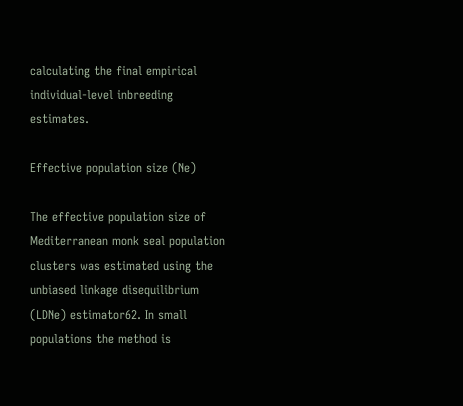calculating the final empirical individual-level inbreeding estimates.

Effective population size (Ne)

The effective population size of Mediterranean monk seal population clusters was estimated using the unbiased linkage disequilibrium (LDNe) estimator62. In small populations the method is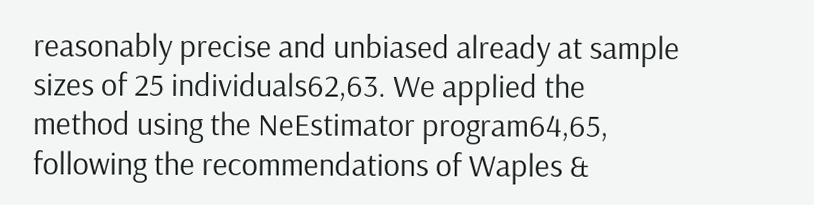reasonably precise and unbiased already at sample sizes of 25 individuals62,63. We applied the method using the NeEstimator program64,65, following the recommendations of Waples &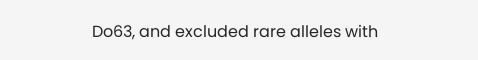Do63, and excluded rare alleles with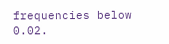frequencies below 0.02.